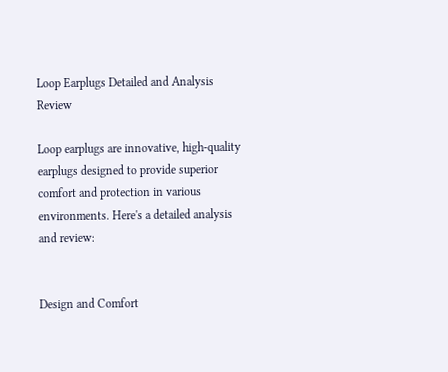Loop Earplugs Detailed and Analysis Review

Loop earplugs are innovative, high-quality earplugs designed to provide superior comfort and protection in various environments. Here's a detailed analysis and review:


Design and Comfort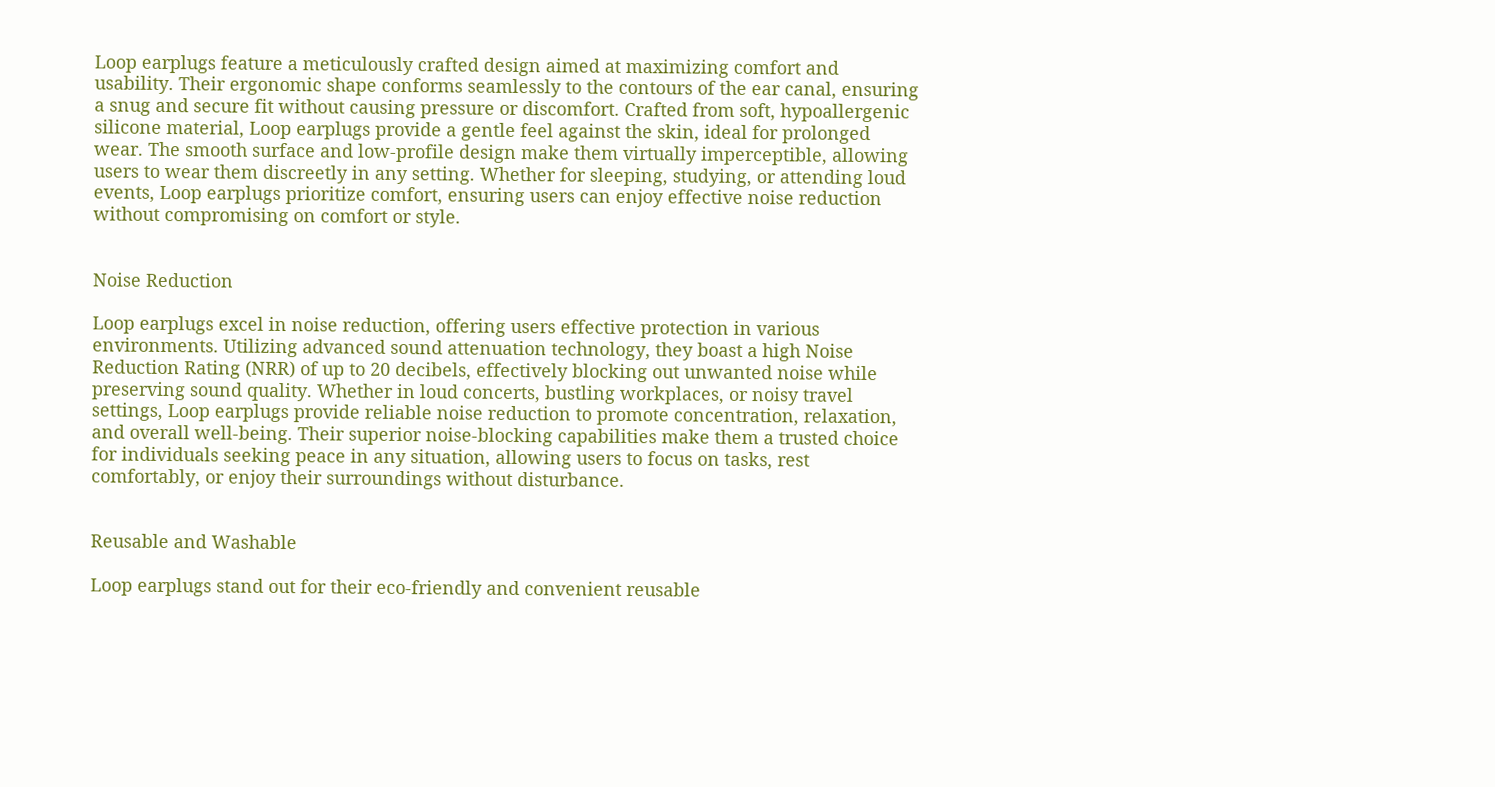Loop earplugs feature a meticulously crafted design aimed at maximizing comfort and usability. Their ergonomic shape conforms seamlessly to the contours of the ear canal, ensuring a snug and secure fit without causing pressure or discomfort. Crafted from soft, hypoallergenic silicone material, Loop earplugs provide a gentle feel against the skin, ideal for prolonged wear. The smooth surface and low-profile design make them virtually imperceptible, allowing users to wear them discreetly in any setting. Whether for sleeping, studying, or attending loud events, Loop earplugs prioritize comfort, ensuring users can enjoy effective noise reduction without compromising on comfort or style.


Noise Reduction

Loop earplugs excel in noise reduction, offering users effective protection in various environments. Utilizing advanced sound attenuation technology, they boast a high Noise Reduction Rating (NRR) of up to 20 decibels, effectively blocking out unwanted noise while preserving sound quality. Whether in loud concerts, bustling workplaces, or noisy travel settings, Loop earplugs provide reliable noise reduction to promote concentration, relaxation, and overall well-being. Their superior noise-blocking capabilities make them a trusted choice for individuals seeking peace in any situation, allowing users to focus on tasks, rest comfortably, or enjoy their surroundings without disturbance.


Reusable and Washable

Loop earplugs stand out for their eco-friendly and convenient reusable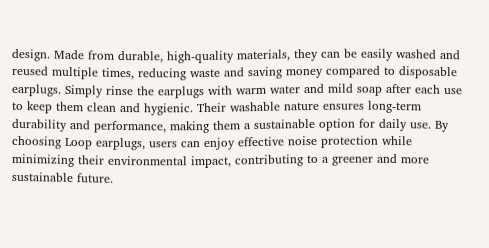design. Made from durable, high-quality materials, they can be easily washed and reused multiple times, reducing waste and saving money compared to disposable earplugs. Simply rinse the earplugs with warm water and mild soap after each use to keep them clean and hygienic. Their washable nature ensures long-term durability and performance, making them a sustainable option for daily use. By choosing Loop earplugs, users can enjoy effective noise protection while minimizing their environmental impact, contributing to a greener and more sustainable future.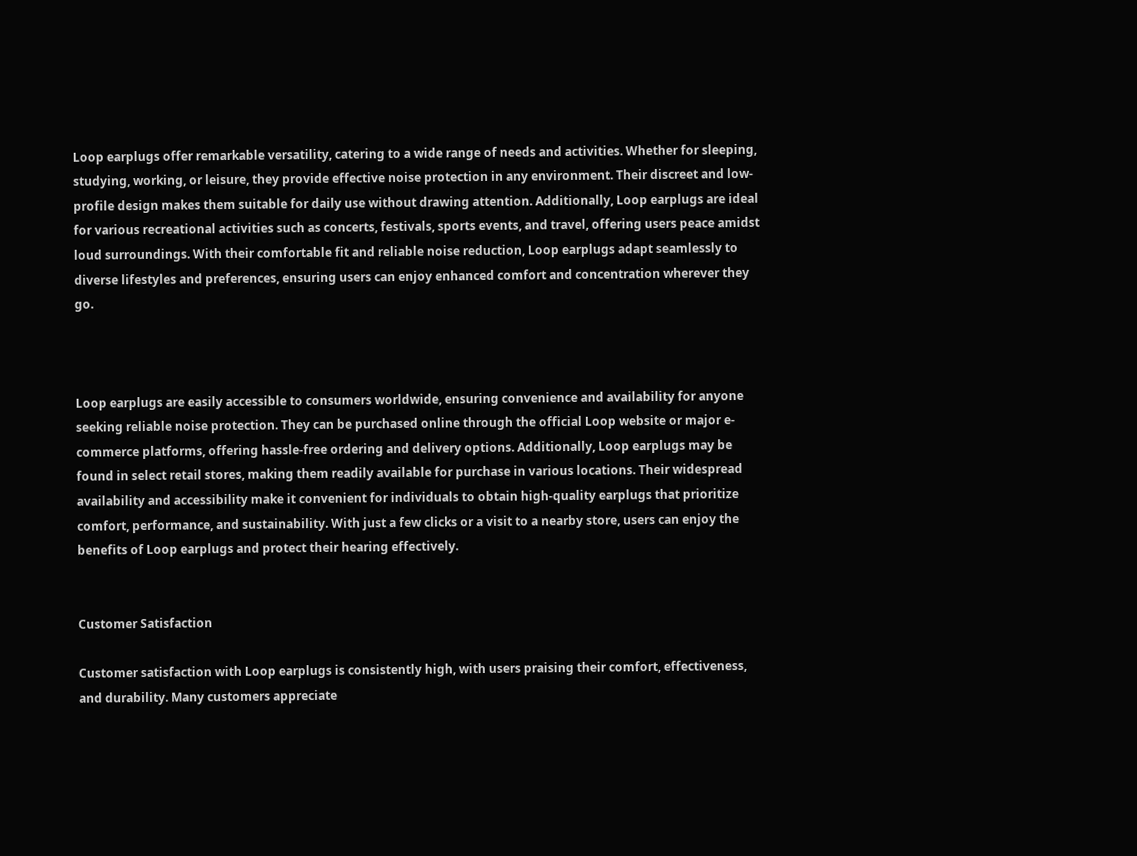Loop earplugs offer remarkable versatility, catering to a wide range of needs and activities. Whether for sleeping, studying, working, or leisure, they provide effective noise protection in any environment. Their discreet and low-profile design makes them suitable for daily use without drawing attention. Additionally, Loop earplugs are ideal for various recreational activities such as concerts, festivals, sports events, and travel, offering users peace amidst loud surroundings. With their comfortable fit and reliable noise reduction, Loop earplugs adapt seamlessly to diverse lifestyles and preferences, ensuring users can enjoy enhanced comfort and concentration wherever they go.



Loop earplugs are easily accessible to consumers worldwide, ensuring convenience and availability for anyone seeking reliable noise protection. They can be purchased online through the official Loop website or major e-commerce platforms, offering hassle-free ordering and delivery options. Additionally, Loop earplugs may be found in select retail stores, making them readily available for purchase in various locations. Their widespread availability and accessibility make it convenient for individuals to obtain high-quality earplugs that prioritize comfort, performance, and sustainability. With just a few clicks or a visit to a nearby store, users can enjoy the benefits of Loop earplugs and protect their hearing effectively.


Customer Satisfaction

Customer satisfaction with Loop earplugs is consistently high, with users praising their comfort, effectiveness, and durability. Many customers appreciate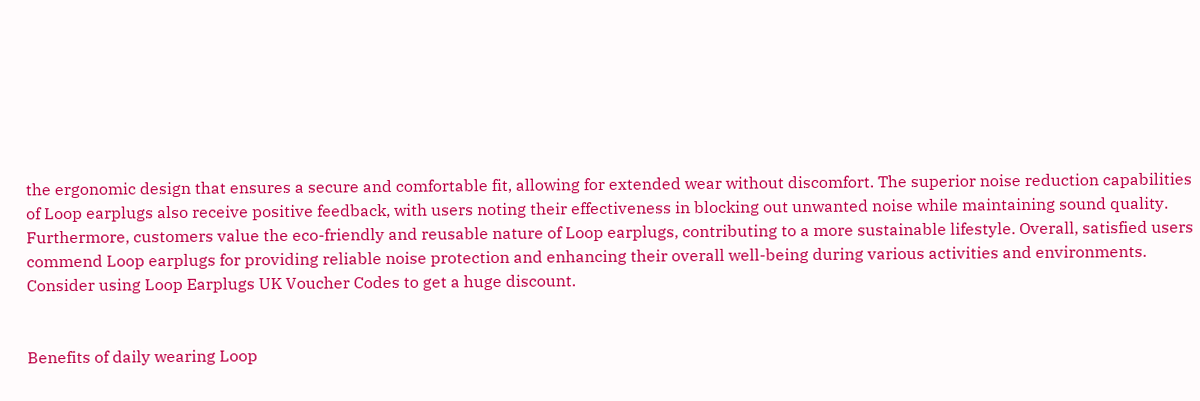the ergonomic design that ensures a secure and comfortable fit, allowing for extended wear without discomfort. The superior noise reduction capabilities of Loop earplugs also receive positive feedback, with users noting their effectiveness in blocking out unwanted noise while maintaining sound quality. Furthermore, customers value the eco-friendly and reusable nature of Loop earplugs, contributing to a more sustainable lifestyle. Overall, satisfied users commend Loop earplugs for providing reliable noise protection and enhancing their overall well-being during various activities and environments. Consider using Loop Earplugs UK Voucher Codes to get a huge discount.


Benefits of daily wearing Loop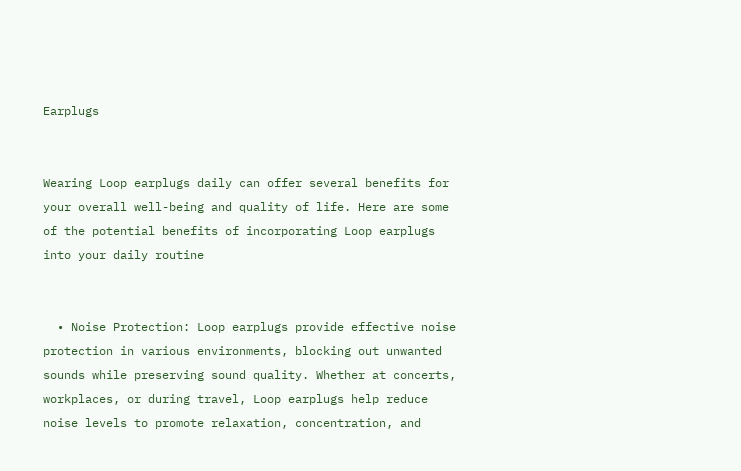Earplugs


Wearing Loop earplugs daily can offer several benefits for your overall well-being and quality of life. Here are some of the potential benefits of incorporating Loop earplugs into your daily routine


  • Noise Protection: Loop earplugs provide effective noise protection in various environments, blocking out unwanted sounds while preserving sound quality. Whether at concerts, workplaces, or during travel, Loop earplugs help reduce noise levels to promote relaxation, concentration, and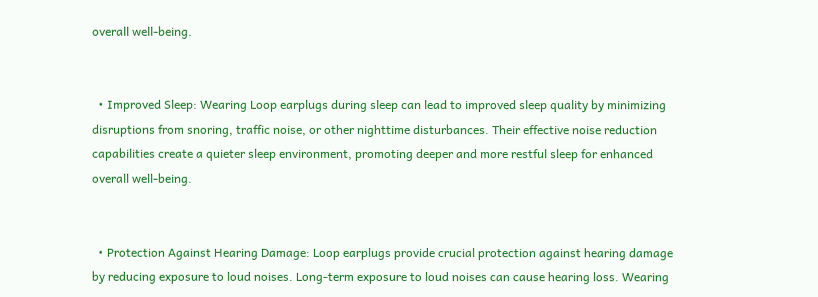overall well-being.


  • Improved Sleep: Wearing Loop earplugs during sleep can lead to improved sleep quality by minimizing disruptions from snoring, traffic noise, or other nighttime disturbances. Their effective noise reduction capabilities create a quieter sleep environment, promoting deeper and more restful sleep for enhanced overall well-being.


  • Protection Against Hearing Damage: Loop earplugs provide crucial protection against hearing damage by reducing exposure to loud noises. Long-term exposure to loud noises can cause hearing loss. Wearing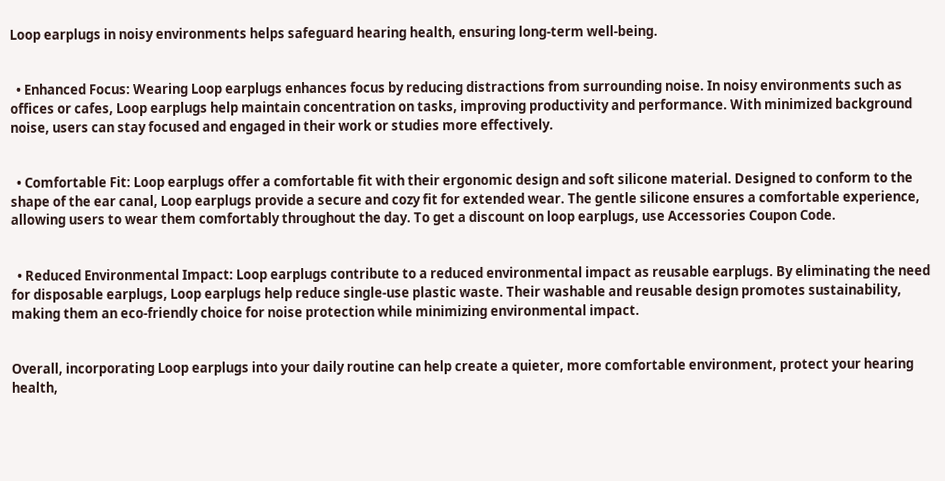Loop earplugs in noisy environments helps safeguard hearing health, ensuring long-term well-being.


  • Enhanced Focus: Wearing Loop earplugs enhances focus by reducing distractions from surrounding noise. In noisy environments such as offices or cafes, Loop earplugs help maintain concentration on tasks, improving productivity and performance. With minimized background noise, users can stay focused and engaged in their work or studies more effectively.


  • Comfortable Fit: Loop earplugs offer a comfortable fit with their ergonomic design and soft silicone material. Designed to conform to the shape of the ear canal, Loop earplugs provide a secure and cozy fit for extended wear. The gentle silicone ensures a comfortable experience, allowing users to wear them comfortably throughout the day. To get a discount on loop earplugs, use Accessories Coupon Code.


  • Reduced Environmental Impact: Loop earplugs contribute to a reduced environmental impact as reusable earplugs. By eliminating the need for disposable earplugs, Loop earplugs help reduce single-use plastic waste. Their washable and reusable design promotes sustainability, making them an eco-friendly choice for noise protection while minimizing environmental impact.


Overall, incorporating Loop earplugs into your daily routine can help create a quieter, more comfortable environment, protect your hearing health,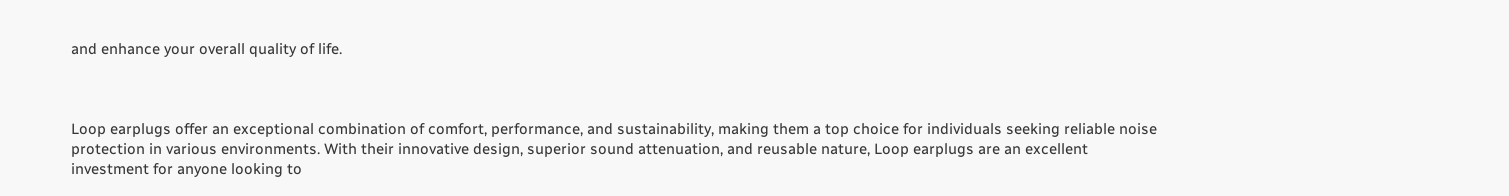and enhance your overall quality of life.



Loop earplugs offer an exceptional combination of comfort, performance, and sustainability, making them a top choice for individuals seeking reliable noise protection in various environments. With their innovative design, superior sound attenuation, and reusable nature, Loop earplugs are an excellent investment for anyone looking to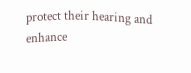protect their hearing and enhance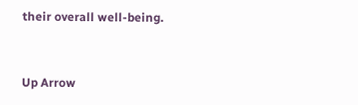their overall well-being.


Up Arrow